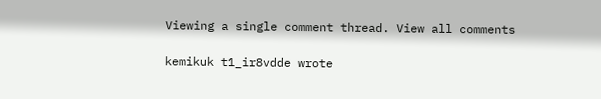Viewing a single comment thread. View all comments

kemikuk t1_ir8vdde wrote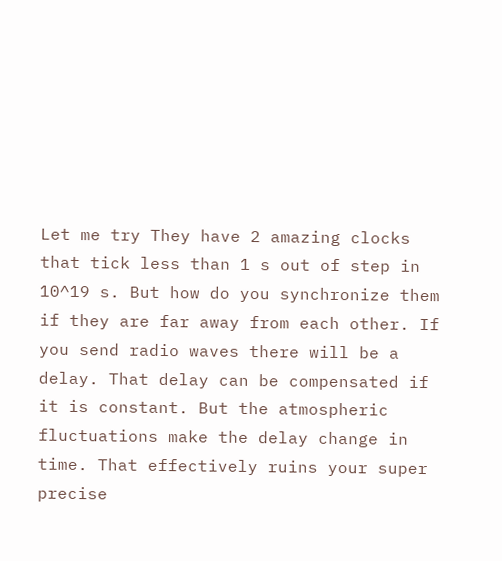Let me try They have 2 amazing clocks that tick less than 1 s out of step in 10^19 s. But how do you synchronize them if they are far away from each other. If you send radio waves there will be a delay. That delay can be compensated if it is constant. But the atmospheric fluctuations make the delay change in time. That effectively ruins your super precise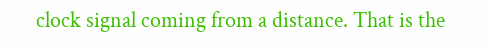clock signal coming from a distance. That is the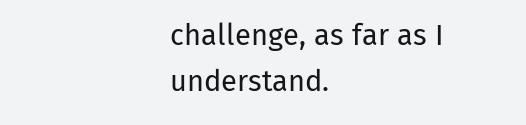challenge, as far as I understand.